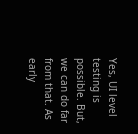Yes, UI level testing is possible. But, we can do far from that. As early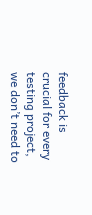feedback is crucial for every testing project, we don’t need to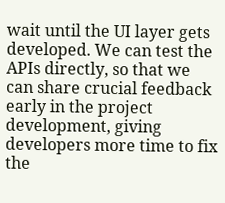wait until the UI layer gets developed. We can test the APIs directly, so that we can share crucial feedback early in the project development, giving developers more time to fix the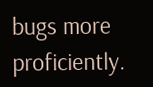bugs more proficiently.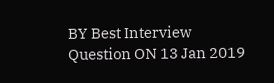BY Best Interview Question ON 13 Jan 2019